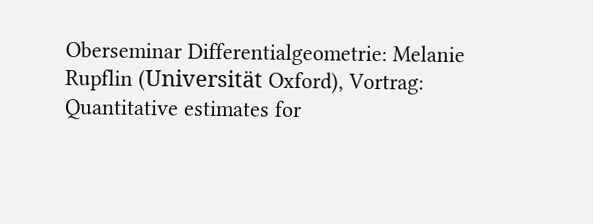Oberseminar Differentialgeometrie: Melanie Rupflin (Universität Oxford), Vortrag: Quantitative estimates for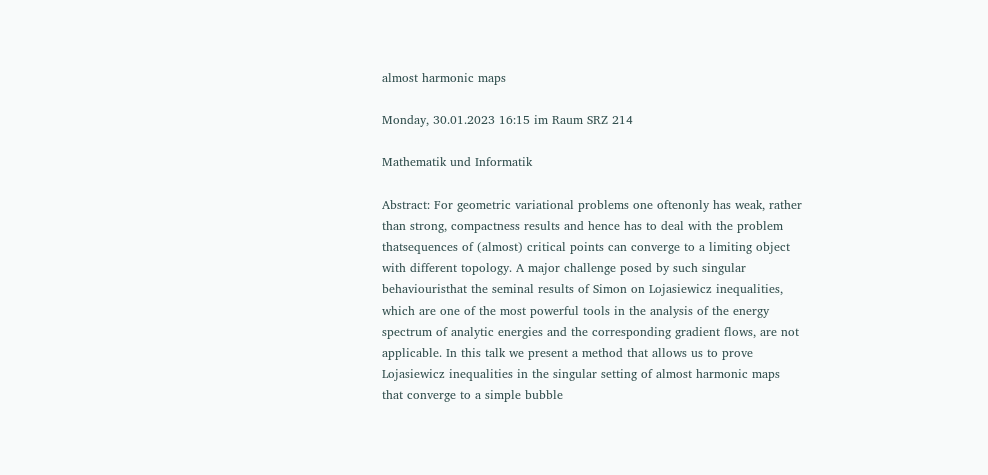almost harmonic maps

Monday, 30.01.2023 16:15 im Raum SRZ 214

Mathematik und Informatik

Abstract: For geometric variational problems one oftenonly has weak, rather than strong, compactness results and hence has to deal with the problem thatsequences of (almost) critical points can converge to a limiting object with different topology. A major challenge posed by such singular behaviouristhat the seminal results of Simon on Lojasiewicz inequalities, which are one of the most powerful tools in the analysis of the energy spectrum of analytic energies and the corresponding gradient flows, are not applicable. In this talk we present a method that allows us to prove Lojasiewicz inequalities in the singular setting of almost harmonic maps that converge to a simple bubble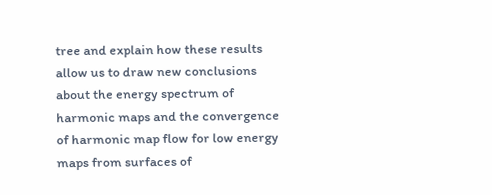tree and explain how these results allow us to draw new conclusions about the energy spectrum of harmonic maps and the convergence of harmonic map flow for low energy maps from surfaces of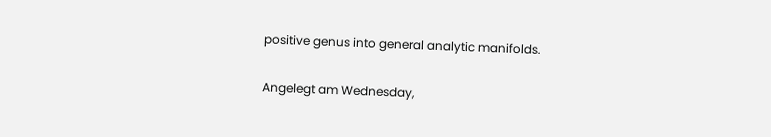positive genus into general analytic manifolds.

Angelegt am Wednesday,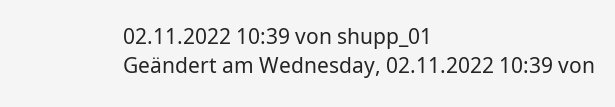02.11.2022 10:39 von shupp_01
Geändert am Wednesday, 02.11.2022 10:39 von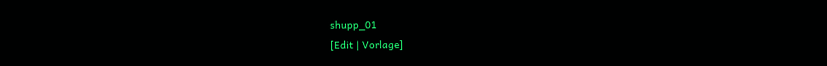shupp_01
[Edit | Vorlage]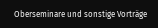Oberseminare und sonstige Vorträge